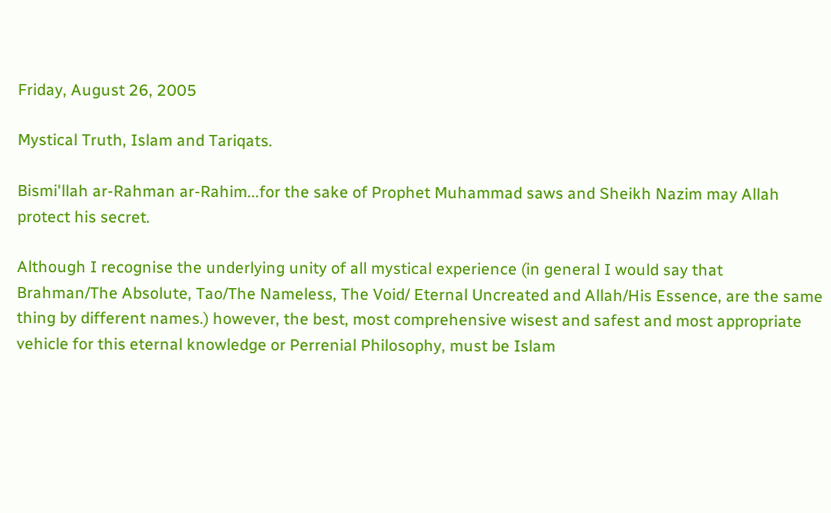Friday, August 26, 2005

Mystical Truth, Islam and Tariqats.

Bismi'llah ar-Rahman ar-Rahim...for the sake of Prophet Muhammad saws and Sheikh Nazim may Allah protect his secret.

Although I recognise the underlying unity of all mystical experience (in general I would say that Brahman/The Absolute, Tao/The Nameless, The Void/ Eternal Uncreated and Allah/His Essence, are the same thing by different names.) however, the best, most comprehensive wisest and safest and most appropriate vehicle for this eternal knowledge or Perrenial Philosophy, must be Islam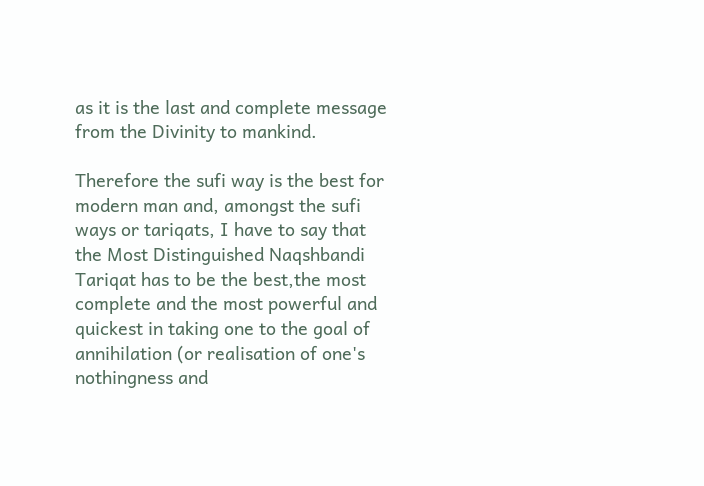as it is the last and complete message from the Divinity to mankind.

Therefore the sufi way is the best for modern man and, amongst the sufi ways or tariqats, I have to say that the Most Distinguished Naqshbandi Tariqat has to be the best,the most complete and the most powerful and quickest in taking one to the goal of annihilation (or realisation of one's nothingness and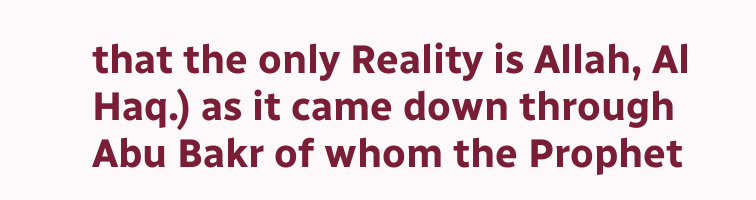that the only Reality is Allah, Al Haq.) as it came down through Abu Bakr of whom the Prophet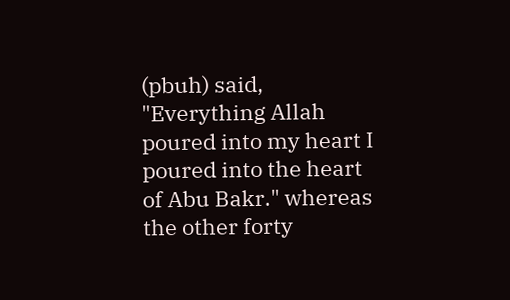(pbuh) said,
"Everything Allah poured into my heart I poured into the heart of Abu Bakr." whereas the other forty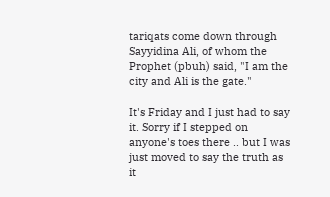tariqats come down through Sayyidina Ali, of whom the Prophet (pbuh) said, "I am the city and Ali is the gate."

It's Friday and I just had to say it. Sorry if I stepped on anyone's toes there .. but I was just moved to say the truth as it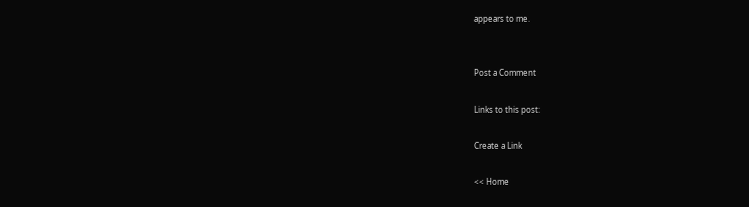appears to me.


Post a Comment

Links to this post:

Create a Link

<< Home